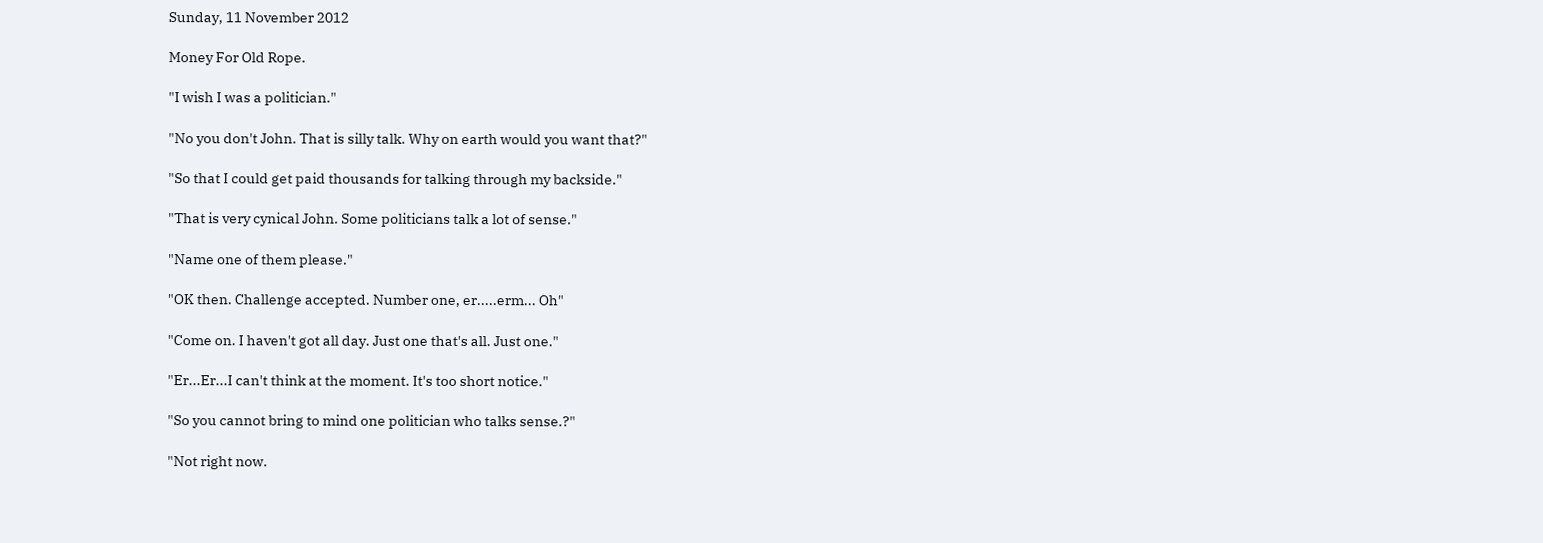Sunday, 11 November 2012

Money For Old Rope.

"I wish I was a politician."

"No you don't John. That is silly talk. Why on earth would you want that?"

"So that I could get paid thousands for talking through my backside."

"That is very cynical John. Some politicians talk a lot of sense."

"Name one of them please."

"OK then. Challenge accepted. Number one, er.....erm... Oh"

"Come on. I haven't got all day. Just one that's all. Just one."

"Er...Er...I can't think at the moment. It's too short notice."

"So you cannot bring to mind one politician who talks sense.?"

"Not right now.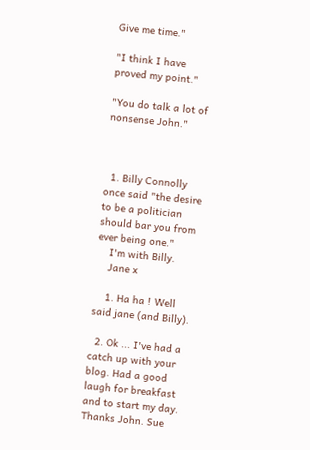Give me time."

"I think I have proved my point."

"You do talk a lot of nonsense John."



  1. Billy Connolly once said "the desire to be a politician should bar you from ever being one."
    I'm with Billy.
    Jane x

    1. Ha ha ! Well said jane (and Billy).

  2. Ok ... I've had a catch up with your blog. Had a good laugh for breakfast and to start my day. Thanks John. Sue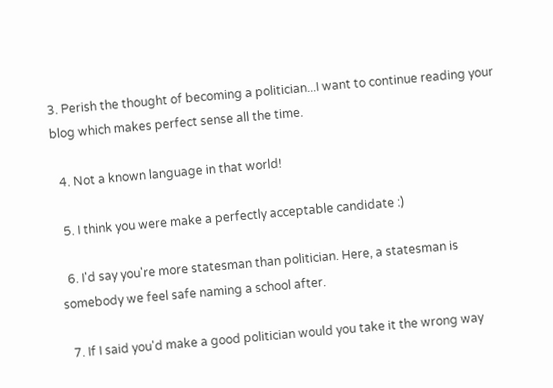3. Perish the thought of becoming a politician...I want to continue reading your blog which makes perfect sense all the time.

  4. Not a known language in that world!

  5. I think you were make a perfectly acceptable candidate :)

  6. I'd say you're more statesman than politician. Here, a statesman is somebody we feel safe naming a school after.

  7. If I said you'd make a good politician would you take it the wrong way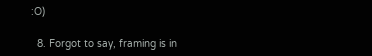:O)

  8. Forgot to say, framing is in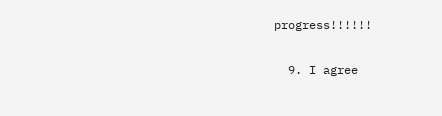progress!!!!!!

  9. I agree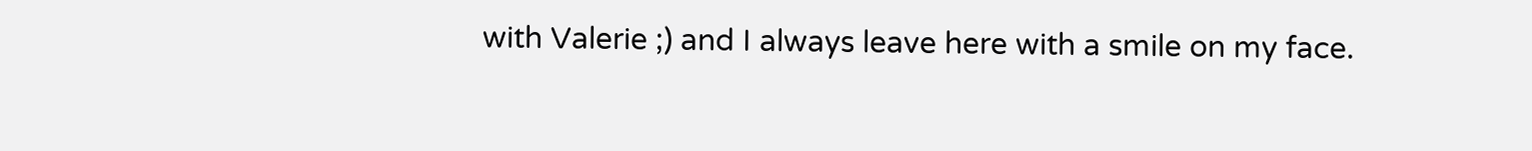with Valerie ;) and I always leave here with a smile on my face.